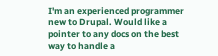I'm an experienced programmer new to Drupal. Would like a pointer to any docs on the best way to handle a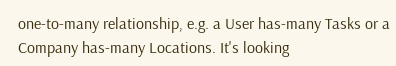one-to-many relationship, e.g. a User has-many Tasks or a Company has-many Locations. It's looking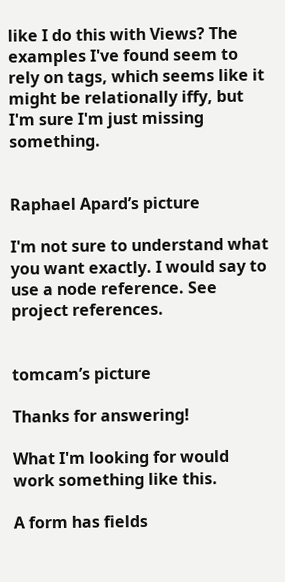like I do this with Views? The examples I've found seem to rely on tags, which seems like it might be relationally iffy, but I'm sure I'm just missing something.


Raphael Apard’s picture

I'm not sure to understand what you want exactly. I would say to use a node reference. See project references.


tomcam’s picture

Thanks for answering!

What I'm looking for would work something like this.

A form has fields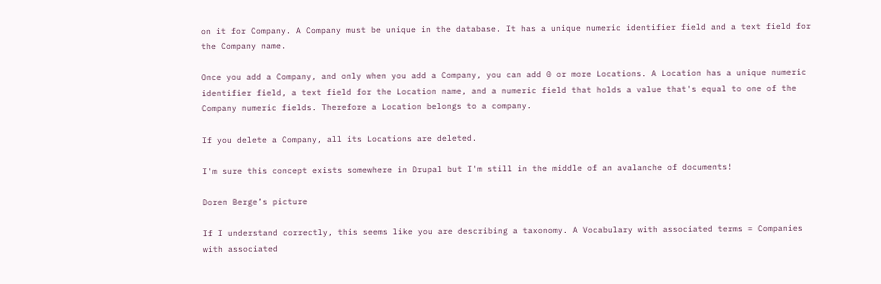on it for Company. A Company must be unique in the database. It has a unique numeric identifier field and a text field for the Company name.

Once you add a Company, and only when you add a Company, you can add 0 or more Locations. A Location has a unique numeric identifier field, a text field for the Location name, and a numeric field that holds a value that's equal to one of the Company numeric fields. Therefore a Location belongs to a company.

If you delete a Company, all its Locations are deleted.

I'm sure this concept exists somewhere in Drupal but I'm still in the middle of an avalanche of documents!

Doren Berge’s picture

If I understand correctly, this seems like you are describing a taxonomy. A Vocabulary with associated terms = Companies with associated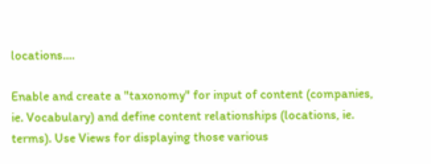locations....

Enable and create a "taxonomy" for input of content (companies, ie. Vocabulary) and define content relationships (locations, ie. terms). Use Views for displaying those various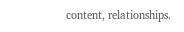content, relationships.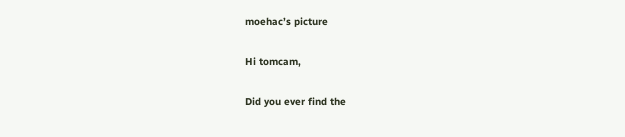moehac’s picture

Hi tomcam,

Did you ever find the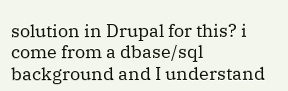solution in Drupal for this? i come from a dbase/sql background and I understand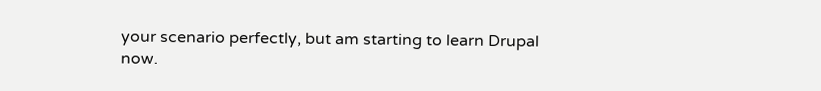your scenario perfectly, but am starting to learn Drupal now.